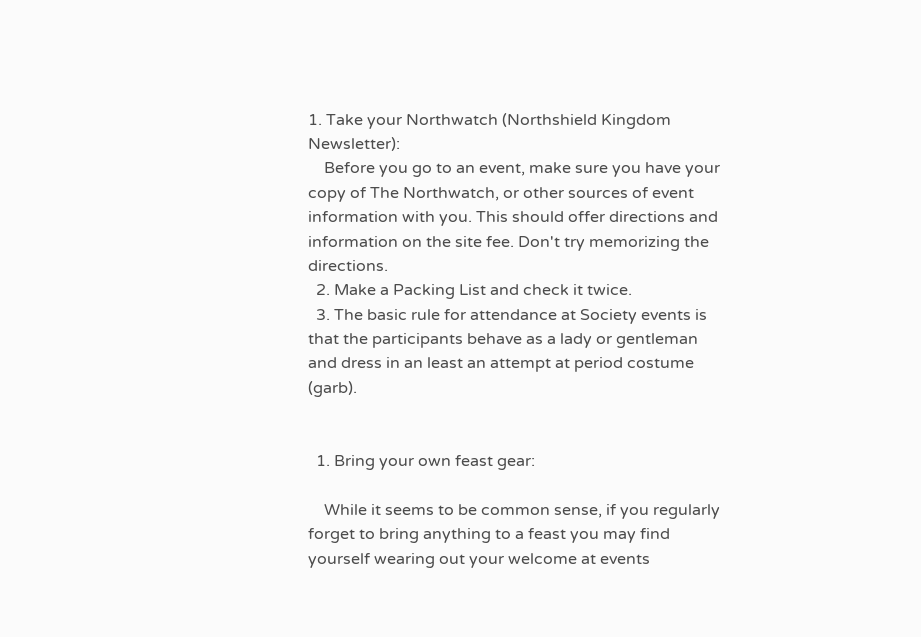1. Take your Northwatch (Northshield Kingdom Newsletter):
    Before you go to an event, make sure you have your copy of The Northwatch, or other sources of event information with you. This should offer directions and information on the site fee. Don't try memorizing the directions.
  2. Make a Packing List and check it twice.
  3. The basic rule for attendance at Society events is that the participants behave as a lady or gentleman and dress in an least an attempt at period costume (garb).


  1. Bring your own feast gear:

    While it seems to be common sense, if you regularly forget to bring anything to a feast you may find yourself wearing out your welcome at events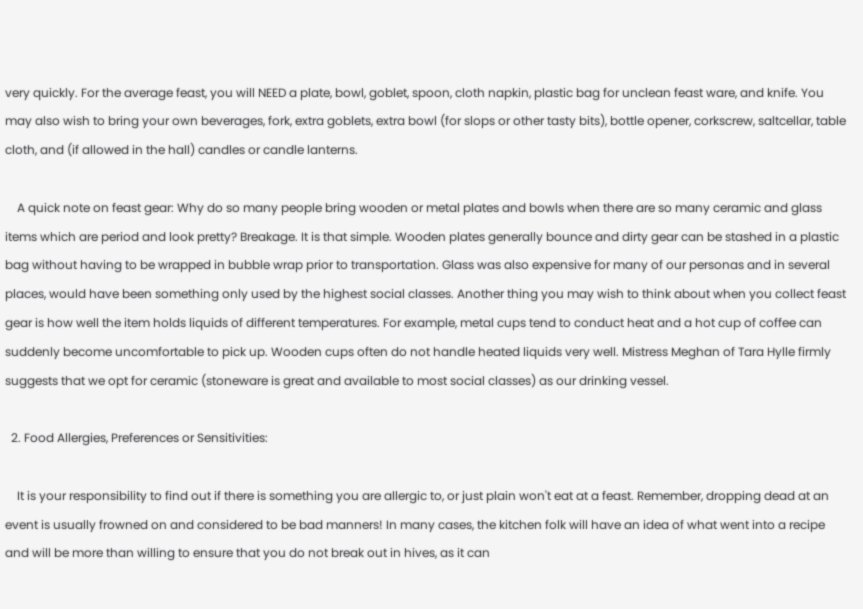very quickly. For the average feast, you will NEED a plate, bowl, goblet, spoon, cloth napkin, plastic bag for unclean feast ware, and knife. You may also wish to bring your own beverages, fork, extra goblets, extra bowl (for slops or other tasty bits), bottle opener, corkscrew, saltcellar, table cloth, and (if allowed in the hall) candles or candle lanterns.

    A quick note on feast gear: Why do so many people bring wooden or metal plates and bowls when there are so many ceramic and glass items which are period and look pretty? Breakage. It is that simple. Wooden plates generally bounce and dirty gear can be stashed in a plastic bag without having to be wrapped in bubble wrap prior to transportation. Glass was also expensive for many of our personas and in several places, would have been something only used by the highest social classes. Another thing you may wish to think about when you collect feast gear is how well the item holds liquids of different temperatures. For example, metal cups tend to conduct heat and a hot cup of coffee can suddenly become uncomfortable to pick up. Wooden cups often do not handle heated liquids very well. Mistress Meghan of Tara Hylle firmly suggests that we opt for ceramic (stoneware is great and available to most social classes) as our drinking vessel.

  2. Food Allergies, Preferences or Sensitivities:

    It is your responsibility to find out if there is something you are allergic to, or just plain won't eat at a feast. Remember, dropping dead at an event is usually frowned on and considered to be bad manners! In many cases, the kitchen folk will have an idea of what went into a recipe and will be more than willing to ensure that you do not break out in hives, as it can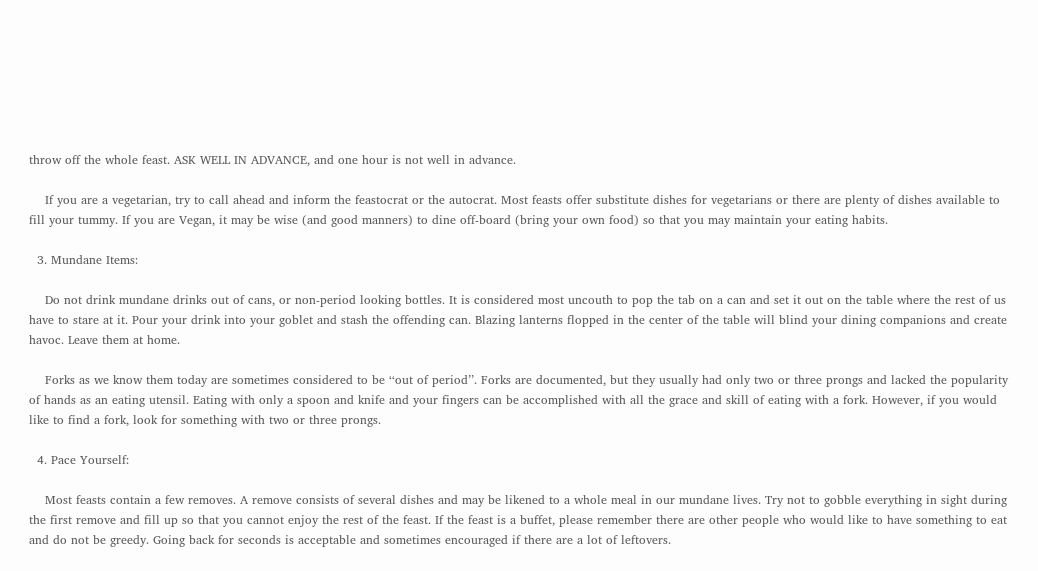throw off the whole feast. ASK WELL IN ADVANCE, and one hour is not well in advance.

    If you are a vegetarian, try to call ahead and inform the feastocrat or the autocrat. Most feasts offer substitute dishes for vegetarians or there are plenty of dishes available to fill your tummy. If you are Vegan, it may be wise (and good manners) to dine off-board (bring your own food) so that you may maintain your eating habits.

  3. Mundane Items:

    Do not drink mundane drinks out of cans, or non-period looking bottles. It is considered most uncouth to pop the tab on a can and set it out on the table where the rest of us have to stare at it. Pour your drink into your goblet and stash the offending can. Blazing lanterns flopped in the center of the table will blind your dining companions and create havoc. Leave them at home.

    Forks as we know them today are sometimes considered to be ‘‘out of period’’. Forks are documented, but they usually had only two or three prongs and lacked the popularity of hands as an eating utensil. Eating with only a spoon and knife and your fingers can be accomplished with all the grace and skill of eating with a fork. However, if you would like to find a fork, look for something with two or three prongs.

  4. Pace Yourself:

    Most feasts contain a few removes. A remove consists of several dishes and may be likened to a whole meal in our mundane lives. Try not to gobble everything in sight during the first remove and fill up so that you cannot enjoy the rest of the feast. If the feast is a buffet, please remember there are other people who would like to have something to eat and do not be greedy. Going back for seconds is acceptable and sometimes encouraged if there are a lot of leftovers.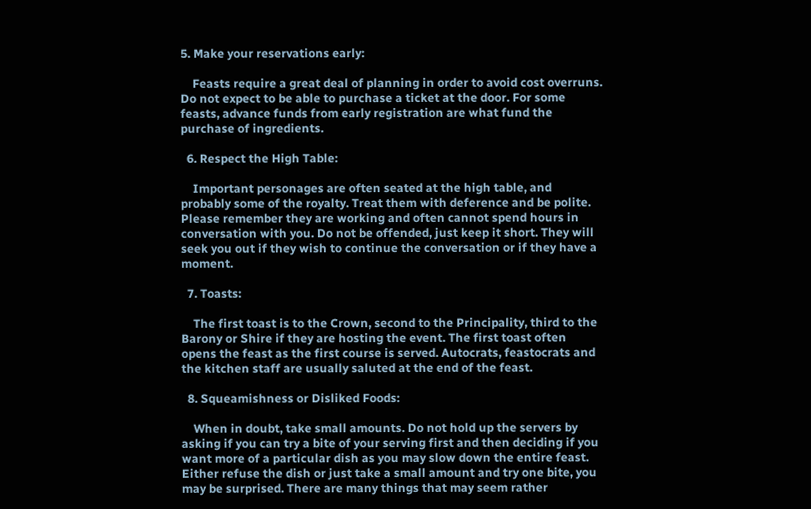5. Make your reservations early:

    Feasts require a great deal of planning in order to avoid cost overruns. Do not expect to be able to purchase a ticket at the door. For some feasts, advance funds from early registration are what fund the purchase of ingredients.

  6. Respect the High Table:

    Important personages are often seated at the high table, and probably some of the royalty. Treat them with deference and be polite. Please remember they are working and often cannot spend hours in conversation with you. Do not be offended, just keep it short. They will seek you out if they wish to continue the conversation or if they have a moment.

  7. Toasts:

    The first toast is to the Crown, second to the Principality, third to the Barony or Shire if they are hosting the event. The first toast often opens the feast as the first course is served. Autocrats, feastocrats and the kitchen staff are usually saluted at the end of the feast.

  8. Squeamishness or Disliked Foods:

    When in doubt, take small amounts. Do not hold up the servers by asking if you can try a bite of your serving first and then deciding if you want more of a particular dish as you may slow down the entire feast. Either refuse the dish or just take a small amount and try one bite, you may be surprised. There are many things that may seem rather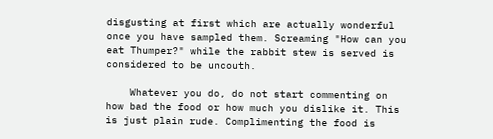disgusting at first which are actually wonderful once you have sampled them. Screaming "How can you eat Thumper?" while the rabbit stew is served is considered to be uncouth.

    Whatever you do, do not start commenting on how bad the food or how much you dislike it. This is just plain rude. Complimenting the food is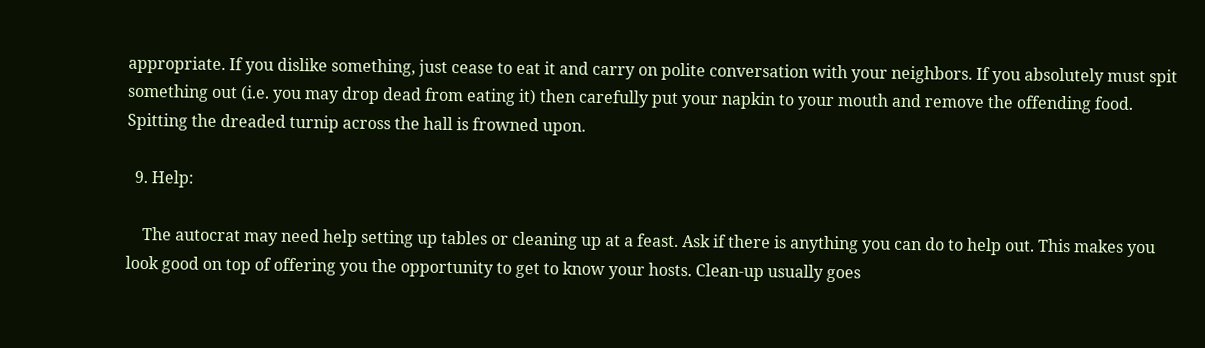appropriate. If you dislike something, just cease to eat it and carry on polite conversation with your neighbors. If you absolutely must spit something out (i.e. you may drop dead from eating it) then carefully put your napkin to your mouth and remove the offending food. Spitting the dreaded turnip across the hall is frowned upon.

  9. Help:

    The autocrat may need help setting up tables or cleaning up at a feast. Ask if there is anything you can do to help out. This makes you look good on top of offering you the opportunity to get to know your hosts. Clean-up usually goes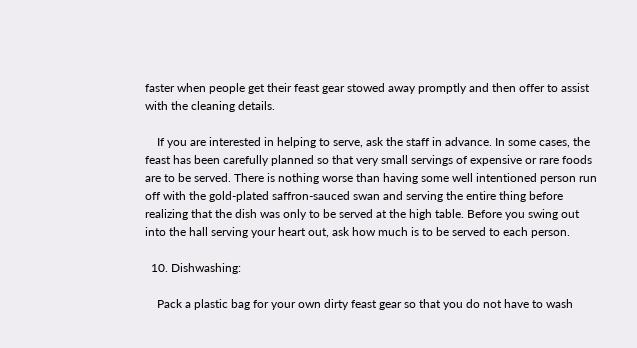faster when people get their feast gear stowed away promptly and then offer to assist with the cleaning details.

    If you are interested in helping to serve, ask the staff in advance. In some cases, the feast has been carefully planned so that very small servings of expensive or rare foods are to be served. There is nothing worse than having some well intentioned person run off with the gold-plated saffron-sauced swan and serving the entire thing before realizing that the dish was only to be served at the high table. Before you swing out into the hall serving your heart out, ask how much is to be served to each person.

  10. Dishwashing:

    Pack a plastic bag for your own dirty feast gear so that you do not have to wash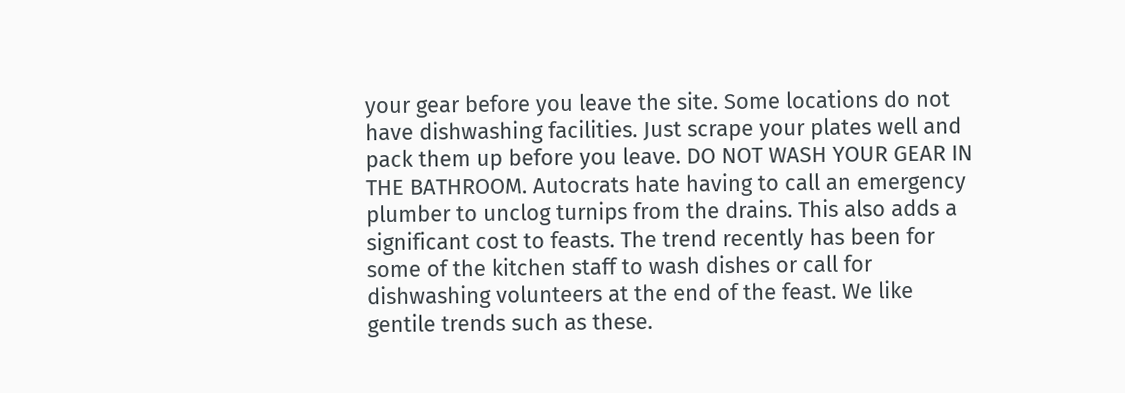your gear before you leave the site. Some locations do not have dishwashing facilities. Just scrape your plates well and pack them up before you leave. DO NOT WASH YOUR GEAR IN THE BATHROOM. Autocrats hate having to call an emergency plumber to unclog turnips from the drains. This also adds a significant cost to feasts. The trend recently has been for some of the kitchen staff to wash dishes or call for dishwashing volunteers at the end of the feast. We like gentile trends such as these.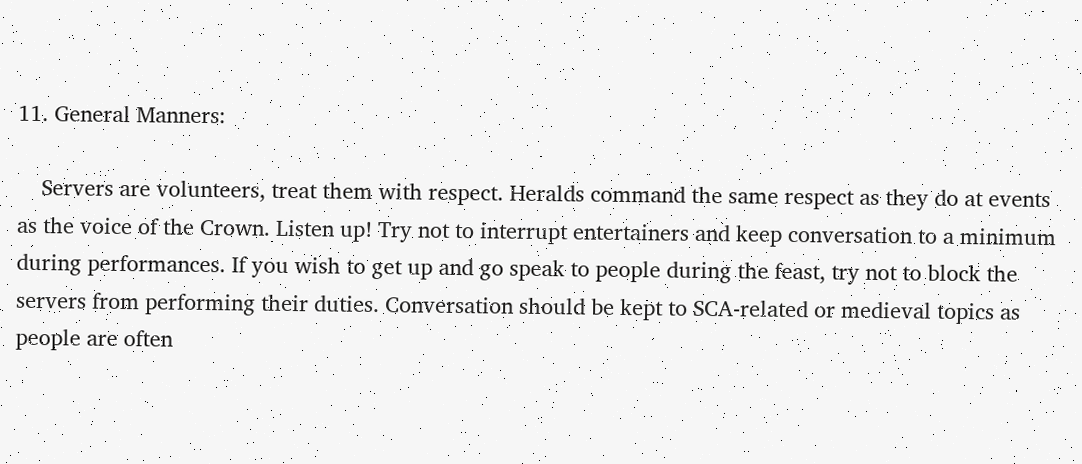11. General Manners:

    Servers are volunteers, treat them with respect. Heralds command the same respect as they do at events as the voice of the Crown. Listen up! Try not to interrupt entertainers and keep conversation to a minimum during performances. If you wish to get up and go speak to people during the feast, try not to block the servers from performing their duties. Conversation should be kept to SCA-related or medieval topics as people are often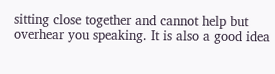sitting close together and cannot help but overhear you speaking. It is also a good idea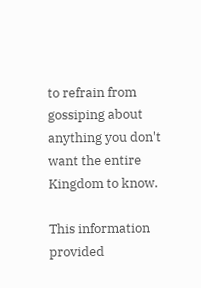to refrain from gossiping about anything you don't want the entire Kingdom to know.

This information provided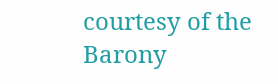courtesy of the Barony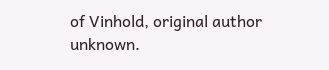of Vinhold, original author unknown.